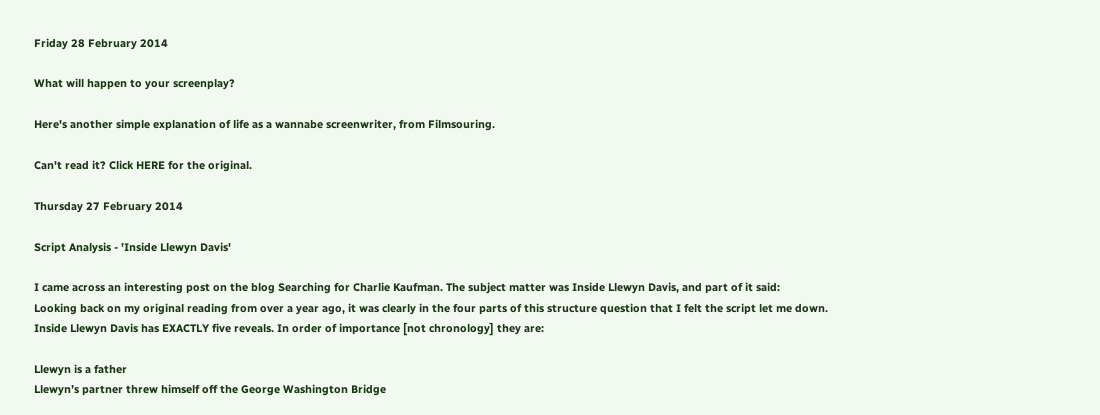Friday 28 February 2014

What will happen to your screenplay?

Here's another simple explanation of life as a wannabe screenwriter, from Filmsouring.

Can't read it? Click HERE for the original.

Thursday 27 February 2014

Script Analysis - 'Inside Llewyn Davis'

I came across an interesting post on the blog Searching for Charlie Kaufman. The subject matter was Inside Llewyn Davis, and part of it said:
Looking back on my original reading from over a year ago, it was clearly in the four parts of this structure question that I felt the script let me down. Inside Llewyn Davis has EXACTLY five reveals. In order of importance [not chronology] they are:

Llewyn is a father
Llewyn’s partner threw himself off the George Washington Bridge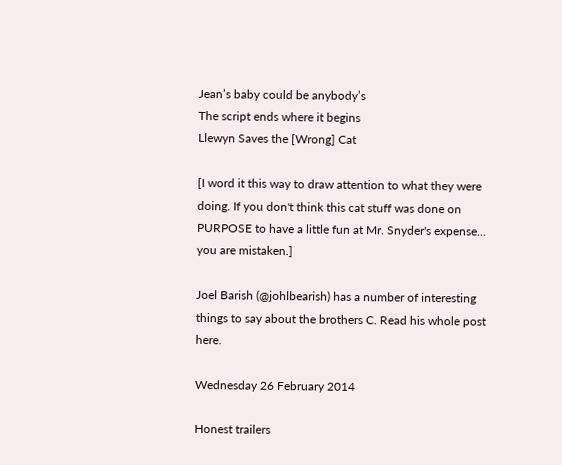Jean’s baby could be anybody’s
The script ends where it begins
Llewyn Saves the [Wrong] Cat

[I word it this way to draw attention to what they were doing. If you don't think this cat stuff was done on PURPOSE to have a little fun at Mr. Snyder's expense... you are mistaken.]

Joel Barish (@johlbearish) has a number of interesting things to say about the brothers C. Read his whole post here.

Wednesday 26 February 2014

Honest trailers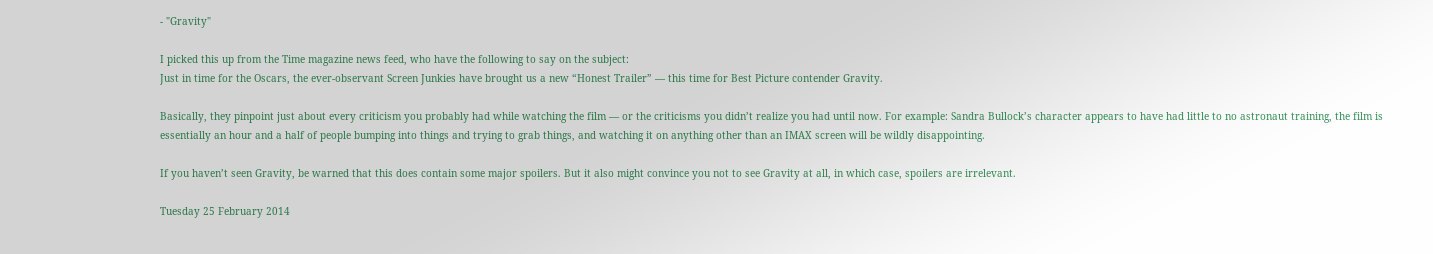- "Gravity"

I picked this up from the Time magazine news feed, who have the following to say on the subject:
Just in time for the Oscars, the ever-observant Screen Junkies have brought us a new “Honest Trailer” — this time for Best Picture contender Gravity.

Basically, they pinpoint just about every criticism you probably had while watching the film — or the criticisms you didn’t realize you had until now. For example: Sandra Bullock’s character appears to have had little to no astronaut training, the film is essentially an hour and a half of people bumping into things and trying to grab things, and watching it on anything other than an IMAX screen will be wildly disappointing.

If you haven’t seen Gravity, be warned that this does contain some major spoilers. But it also might convince you not to see Gravity at all, in which case, spoilers are irrelevant.

Tuesday 25 February 2014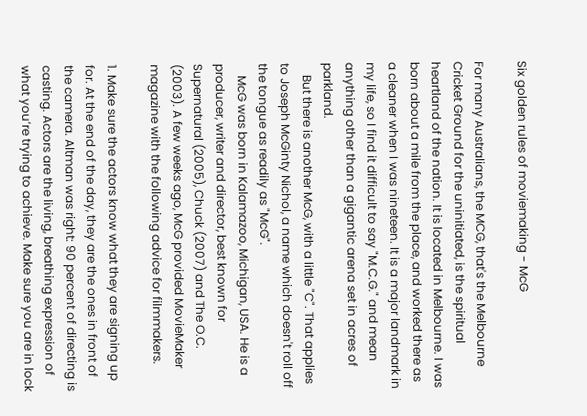Six golden rules of moviemaking - McG

For many Australians, the MCG, that's the Melbourne Cricket Ground for the uninitiated, is the spiritual heartland of the nation. It is located in Melbourne. I was born about a mile from the place, and worked there as a cleaner when I was nineteen. It is a major landmark in my life, so I find it difficult to say "M.C.G." and mean anything other than a gigantic arena set in acres of parkland.
    But there is another McG, with a little "C". That applies to Joseph McGinty Nichol, a name which doesn't roll off the tongue as readily as "McG".
    McG was born in Kalamazoo, Michigan, USA. He is a producer, writer and director, best known for Supernatural (2005), Chuck (2007) and The O.C. (2003). A few weeks ago, McG provided MovieMaker magazine with the following advice for filmmakers.

1. Make sure the actors know what they are signing up for. At the end of the day, they are the ones in front of the camera. Altman was right: 90 percent of directing is casting. Actors are the living, breathing expression of what you’re trying to achieve. Make sure you are in lock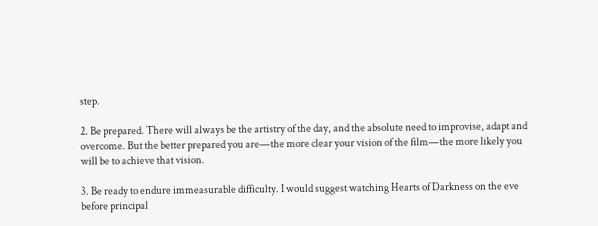step.

2. Be prepared. There will always be the artistry of the day, and the absolute need to improvise, adapt and overcome. But the better prepared you are—the more clear your vision of the film—the more likely you will be to achieve that vision.

3. Be ready to endure immeasurable difficulty. I would suggest watching Hearts of Darkness on the eve before principal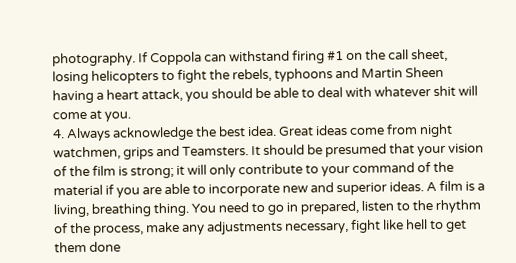photography. If Coppola can withstand firing #1 on the call sheet, losing helicopters to fight the rebels, typhoons and Martin Sheen having a heart attack, you should be able to deal with whatever shit will come at you.
4. Always acknowledge the best idea. Great ideas come from night watchmen, grips and Teamsters. It should be presumed that your vision of the film is strong; it will only contribute to your command of the material if you are able to incorporate new and superior ideas. A film is a living, breathing thing. You need to go in prepared, listen to the rhythm of the process, make any adjustments necessary, fight like hell to get them done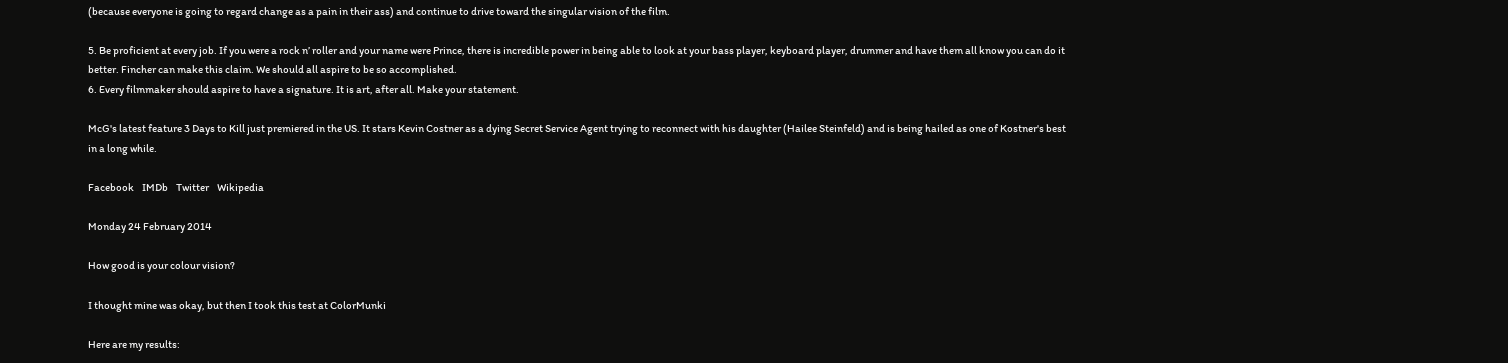(because everyone is going to regard change as a pain in their ass) and continue to drive toward the singular vision of the film.

5. Be proficient at every job. If you were a rock n’ roller and your name were Prince, there is incredible power in being able to look at your bass player, keyboard player, drummer and have them all know you can do it better. Fincher can make this claim. We should all aspire to be so accomplished.
6. Every filmmaker should aspire to have a signature. It is art, after all. Make your statement.

McG's latest feature 3 Days to Kill just premiered in the US. It stars Kevin Costner as a dying Secret Service Agent trying to reconnect with his daughter (Hailee Steinfeld) and is being hailed as one of Kostner's best in a long while.

Facebook    IMDb    Twitter    Wikipedia

Monday 24 February 2014

How good is your colour vision?

I thought mine was okay, but then I took this test at ColorMunki

Here are my results: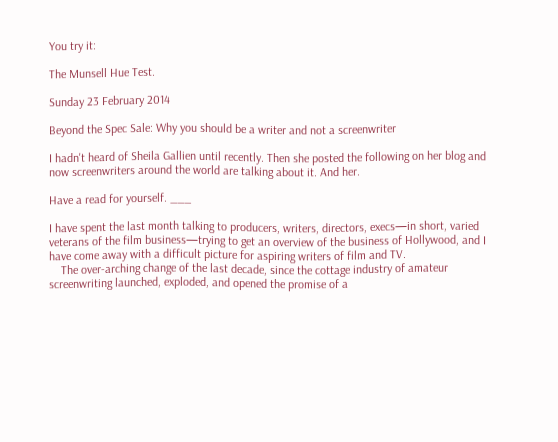You try it:

The Munsell Hue Test.

Sunday 23 February 2014

Beyond the Spec Sale: Why you should be a writer and not a screenwriter

I hadn't heard of Sheila Gallien until recently. Then she posted the following on her blog and now screenwriters around the world are talking about it. And her.

Have a read for yourself. ___

I have spent the last month talking to producers, writers, directors, execs—in short, varied veterans of the film business—trying to get an overview of the business of Hollywood, and I have come away with a difficult picture for aspiring writers of film and TV.
    The over-arching change of the last decade, since the cottage industry of amateur screenwriting launched, exploded, and opened the promise of a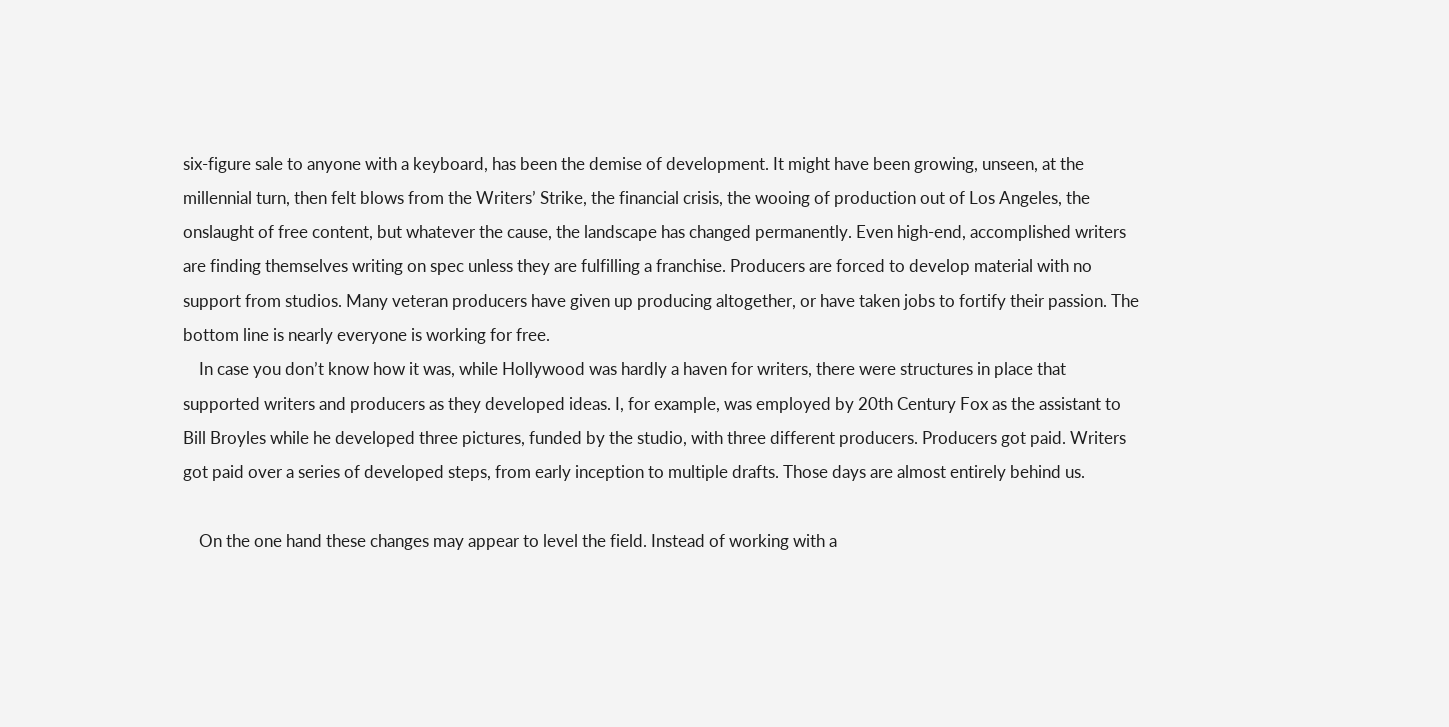six-figure sale to anyone with a keyboard, has been the demise of development. It might have been growing, unseen, at the millennial turn, then felt blows from the Writers’ Strike, the financial crisis, the wooing of production out of Los Angeles, the onslaught of free content, but whatever the cause, the landscape has changed permanently. Even high-end, accomplished writers are finding themselves writing on spec unless they are fulfilling a franchise. Producers are forced to develop material with no support from studios. Many veteran producers have given up producing altogether, or have taken jobs to fortify their passion. The bottom line is nearly everyone is working for free.
    In case you don’t know how it was, while Hollywood was hardly a haven for writers, there were structures in place that supported writers and producers as they developed ideas. I, for example, was employed by 20th Century Fox as the assistant to Bill Broyles while he developed three pictures, funded by the studio, with three different producers. Producers got paid. Writers got paid over a series of developed steps, from early inception to multiple drafts. Those days are almost entirely behind us.

    On the one hand these changes may appear to level the field. Instead of working with a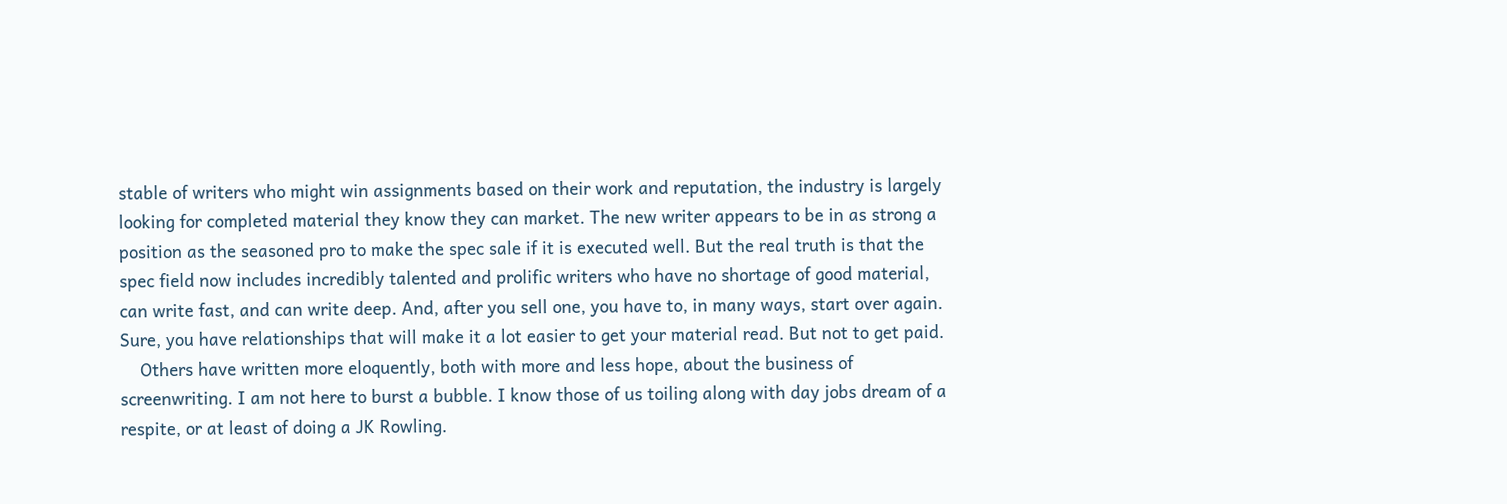stable of writers who might win assignments based on their work and reputation, the industry is largely looking for completed material they know they can market. The new writer appears to be in as strong a position as the seasoned pro to make the spec sale if it is executed well. But the real truth is that the spec field now includes incredibly talented and prolific writers who have no shortage of good material, can write fast, and can write deep. And, after you sell one, you have to, in many ways, start over again. Sure, you have relationships that will make it a lot easier to get your material read. But not to get paid.
    Others have written more eloquently, both with more and less hope, about the business of screenwriting. I am not here to burst a bubble. I know those of us toiling along with day jobs dream of a respite, or at least of doing a JK Rowling.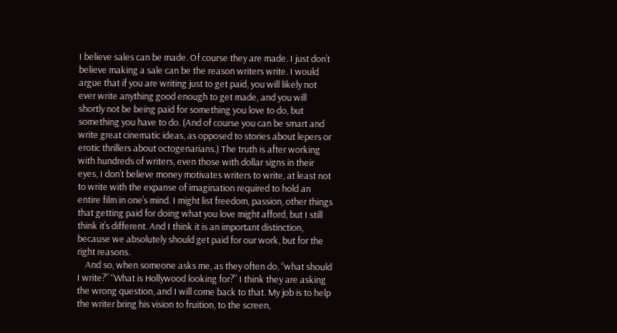I believe sales can be made. Of course they are made. I just don’t believe making a sale can be the reason writers write. I would argue that if you are writing just to get paid, you will likely not ever write anything good enough to get made, and you will shortly not be being paid for something you love to do, but something you have to do. (And of course you can be smart and write great cinematic ideas, as opposed to stories about lepers or erotic thrillers about octogenarians.) The truth is after working with hundreds of writers, even those with dollar signs in their eyes, I don’t believe money motivates writers to write, at least not to write with the expanse of imagination required to hold an entire film in one’s mind. I might list freedom, passion, other things that getting paid for doing what you love might afford, but I still think it’s different. And I think it is an important distinction, because we absolutely should get paid for our work, but for the right reasons.
    And so, when someone asks me, as they often do, “what should I write?” “What is Hollywood looking for?” I think they are asking the wrong question, and I will come back to that. My job is to help the writer bring his vision to fruition, to the screen,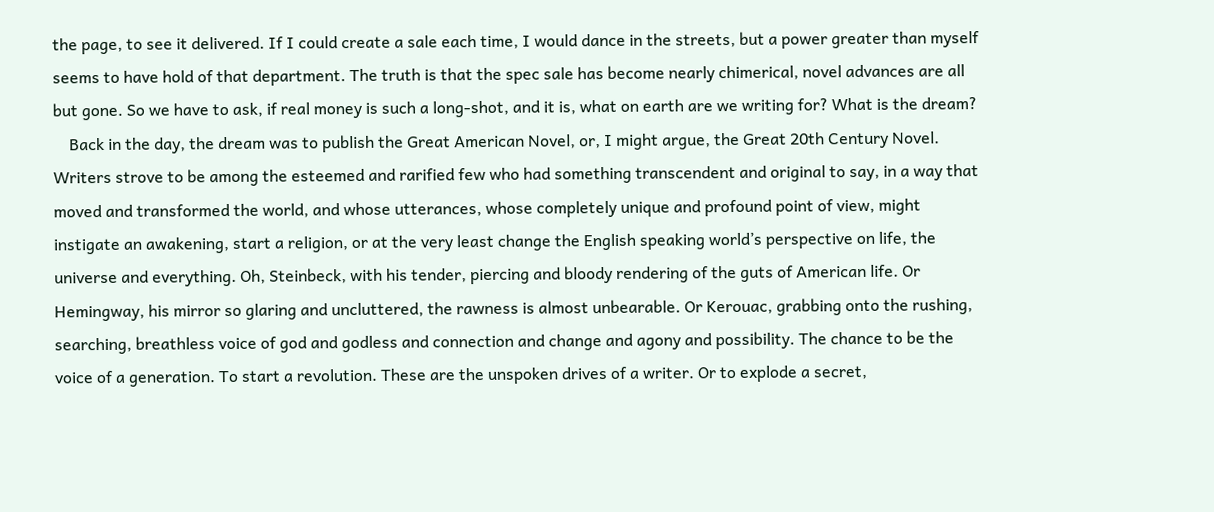the page, to see it delivered. If I could create a sale each time, I would dance in the streets, but a power greater than myself seems to have hold of that department. The truth is that the spec sale has become nearly chimerical, novel advances are all but gone. So we have to ask, if real money is such a long-shot, and it is, what on earth are we writing for? What is the dream?
    Back in the day, the dream was to publish the Great American Novel, or, I might argue, the Great 20th Century Novel. Writers strove to be among the esteemed and rarified few who had something transcendent and original to say, in a way that moved and transformed the world, and whose utterances, whose completely unique and profound point of view, might instigate an awakening, start a religion, or at the very least change the English speaking world’s perspective on life, the universe and everything. Oh, Steinbeck, with his tender, piercing and bloody rendering of the guts of American life. Or Hemingway, his mirror so glaring and uncluttered, the rawness is almost unbearable. Or Kerouac, grabbing onto the rushing, searching, breathless voice of god and godless and connection and change and agony and possibility. The chance to be the voice of a generation. To start a revolution. These are the unspoken drives of a writer. Or to explode a secret,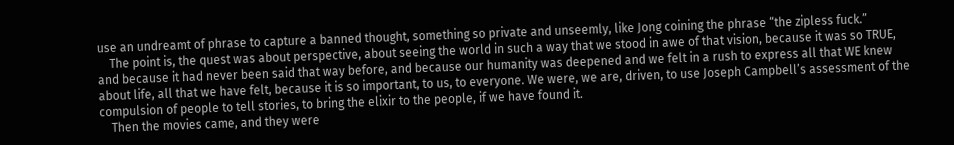use an undreamt of phrase to capture a banned thought, something so private and unseemly, like Jong coining the phrase “the zipless fuck.”
    The point is, the quest was about perspective, about seeing the world in such a way that we stood in awe of that vision, because it was so TRUE, and because it had never been said that way before, and because our humanity was deepened and we felt in a rush to express all that WE knew about life, all that we have felt, because it is so important, to us, to everyone. We were, we are, driven, to use Joseph Campbell’s assessment of the compulsion of people to tell stories, to bring the elixir to the people, if we have found it.
    Then the movies came, and they were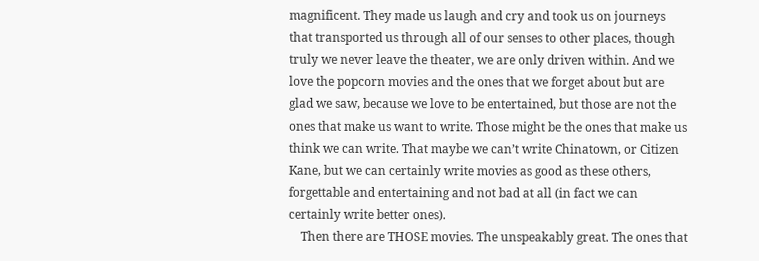magnificent. They made us laugh and cry and took us on journeys that transported us through all of our senses to other places, though truly we never leave the theater, we are only driven within. And we love the popcorn movies and the ones that we forget about but are glad we saw, because we love to be entertained, but those are not the ones that make us want to write. Those might be the ones that make us think we can write. That maybe we can’t write Chinatown, or Citizen Kane, but we can certainly write movies as good as these others, forgettable and entertaining and not bad at all (in fact we can certainly write better ones).
    Then there are THOSE movies. The unspeakably great. The ones that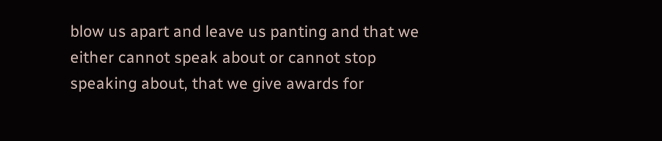blow us apart and leave us panting and that we either cannot speak about or cannot stop speaking about, that we give awards for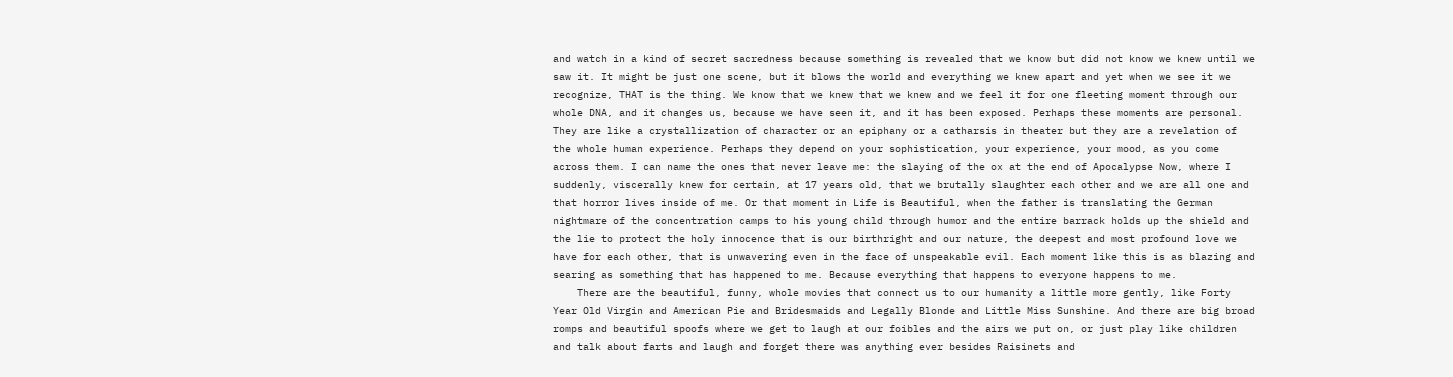and watch in a kind of secret sacredness because something is revealed that we know but did not know we knew until we saw it. It might be just one scene, but it blows the world and everything we knew apart and yet when we see it we recognize, THAT is the thing. We know that we knew that we knew and we feel it for one fleeting moment through our whole DNA, and it changes us, because we have seen it, and it has been exposed. Perhaps these moments are personal. They are like a crystallization of character or an epiphany or a catharsis in theater but they are a revelation of the whole human experience. Perhaps they depend on your sophistication, your experience, your mood, as you come across them. I can name the ones that never leave me: the slaying of the ox at the end of Apocalypse Now, where I suddenly, viscerally knew for certain, at 17 years old, that we brutally slaughter each other and we are all one and that horror lives inside of me. Or that moment in Life is Beautiful, when the father is translating the German nightmare of the concentration camps to his young child through humor and the entire barrack holds up the shield and the lie to protect the holy innocence that is our birthright and our nature, the deepest and most profound love we have for each other, that is unwavering even in the face of unspeakable evil. Each moment like this is as blazing and searing as something that has happened to me. Because everything that happens to everyone happens to me.
    There are the beautiful, funny, whole movies that connect us to our humanity a little more gently, like Forty Year Old Virgin and American Pie and Bridesmaids and Legally Blonde and Little Miss Sunshine. And there are big broad romps and beautiful spoofs where we get to laugh at our foibles and the airs we put on, or just play like children and talk about farts and laugh and forget there was anything ever besides Raisinets and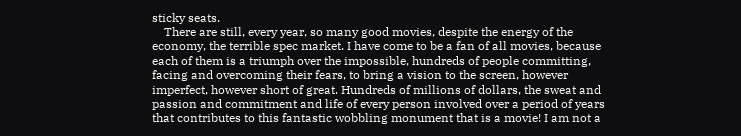sticky seats.
    There are still, every year, so many good movies, despite the energy of the economy, the terrible spec market. I have come to be a fan of all movies, because each of them is a triumph over the impossible, hundreds of people committing, facing and overcoming their fears, to bring a vision to the screen, however imperfect, however short of great. Hundreds of millions of dollars, the sweat and passion and commitment and life of every person involved over a period of years that contributes to this fantastic wobbling monument that is a movie! I am not a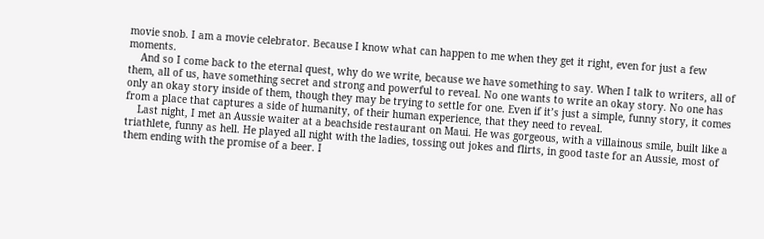movie snob. I am a movie celebrator. Because I know what can happen to me when they get it right, even for just a few moments.
    And so I come back to the eternal quest, why do we write, because we have something to say. When I talk to writers, all of them, all of us, have something secret and strong and powerful to reveal. No one wants to write an okay story. No one has only an okay story inside of them, though they may be trying to settle for one. Even if it’s just a simple, funny story, it comes from a place that captures a side of humanity, of their human experience, that they need to reveal.
    Last night, I met an Aussie waiter at a beachside restaurant on Maui. He was gorgeous, with a villainous smile, built like a triathlete, funny as hell. He played all night with the ladies, tossing out jokes and flirts, in good taste for an Aussie, most of them ending with the promise of a beer. I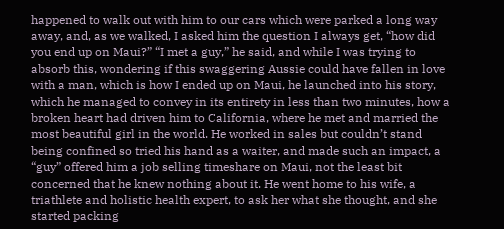happened to walk out with him to our cars which were parked a long way away, and, as we walked, I asked him the question I always get, “how did you end up on Maui?” “I met a guy,” he said, and while I was trying to absorb this, wondering if this swaggering Aussie could have fallen in love with a man, which is how I ended up on Maui, he launched into his story, which he managed to convey in its entirety in less than two minutes, how a broken heart had driven him to California, where he met and married the most beautiful girl in the world. He worked in sales but couldn’t stand being confined so tried his hand as a waiter, and made such an impact, a “guy” offered him a job selling timeshare on Maui, not the least bit concerned that he knew nothing about it. He went home to his wife, a triathlete and holistic health expert, to ask her what she thought, and she started packing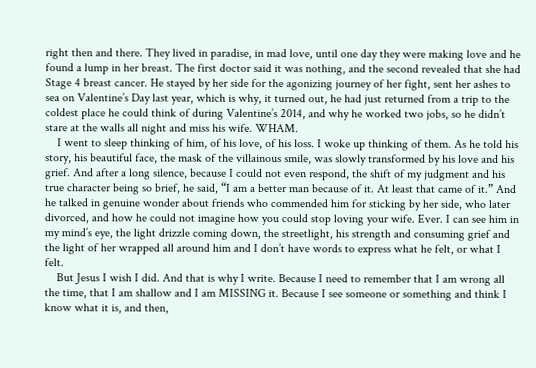right then and there. They lived in paradise, in mad love, until one day they were making love and he found a lump in her breast. The first doctor said it was nothing, and the second revealed that she had Stage 4 breast cancer. He stayed by her side for the agonizing journey of her fight, sent her ashes to sea on Valentine’s Day last year, which is why, it turned out, he had just returned from a trip to the coldest place he could think of during Valentine’s 2014, and why he worked two jobs, so he didn’t stare at the walls all night and miss his wife. WHAM.
    I went to sleep thinking of him, of his love, of his loss. I woke up thinking of them. As he told his story, his beautiful face, the mask of the villainous smile, was slowly transformed by his love and his grief. And after a long silence, because I could not even respond, the shift of my judgment and his true character being so brief, he said, “I am a better man because of it. At least that came of it.” And he talked in genuine wonder about friends who commended him for sticking by her side, who later divorced, and how he could not imagine how you could stop loving your wife. Ever. I can see him in my mind’s eye, the light drizzle coming down, the streetlight, his strength and consuming grief and the light of her wrapped all around him and I don’t have words to express what he felt, or what I felt.
    But Jesus I wish I did. And that is why I write. Because I need to remember that I am wrong all the time, that I am shallow and I am MISSING it. Because I see someone or something and think I know what it is, and then,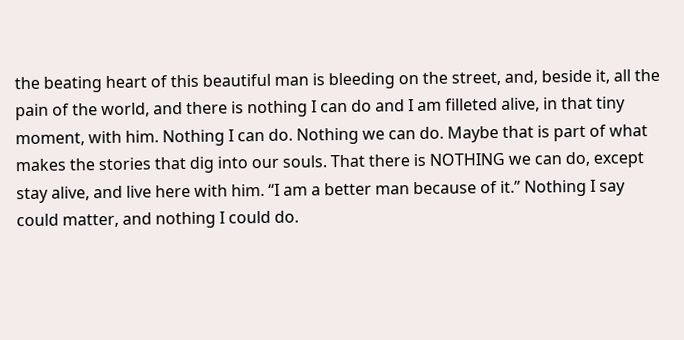the beating heart of this beautiful man is bleeding on the street, and, beside it, all the pain of the world, and there is nothing I can do and I am filleted alive, in that tiny moment, with him. Nothing I can do. Nothing we can do. Maybe that is part of what makes the stories that dig into our souls. That there is NOTHING we can do, except stay alive, and live here with him. “I am a better man because of it.” Nothing I say could matter, and nothing I could do.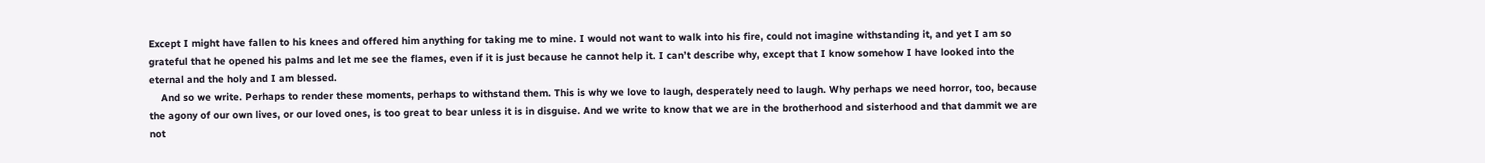Except I might have fallen to his knees and offered him anything for taking me to mine. I would not want to walk into his fire, could not imagine withstanding it, and yet I am so grateful that he opened his palms and let me see the flames, even if it is just because he cannot help it. I can’t describe why, except that I know somehow I have looked into the eternal and the holy and I am blessed.
    And so we write. Perhaps to render these moments, perhaps to withstand them. This is why we love to laugh, desperately need to laugh. Why perhaps we need horror, too, because the agony of our own lives, or our loved ones, is too great to bear unless it is in disguise. And we write to know that we are in the brotherhood and sisterhood and that dammit we are not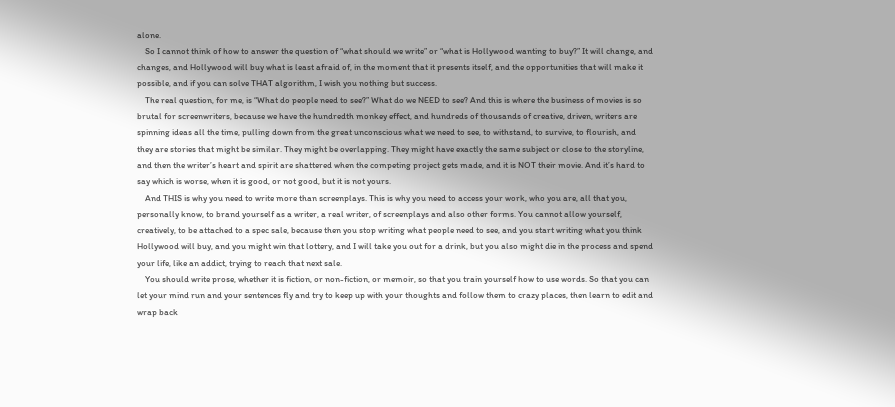alone.
    So I cannot think of how to answer the question of “what should we write” or “what is Hollywood wanting to buy?” It will change, and changes, and Hollywood will buy what is least afraid of, in the moment that it presents itself, and the opportunities that will make it possible, and if you can solve THAT algorithm, I wish you nothing but success.
    The real question, for me, is “What do people need to see?” What do we NEED to see? And this is where the business of movies is so brutal for screenwriters, because we have the hundredth monkey effect, and hundreds of thousands of creative, driven, writers are spinning ideas all the time, pulling down from the great unconscious what we need to see, to withstand, to survive, to flourish, and they are stories that might be similar. They might be overlapping. They might have exactly the same subject or close to the storyline, and then the writer’s heart and spirit are shattered when the competing project gets made, and it is NOT their movie. And it’s hard to say which is worse, when it is good, or not good, but it is not yours.
    And THIS is why you need to write more than screenplays. This is why you need to access your work, who you are, all that you, personally know, to brand yourself as a writer, a real writer, of screenplays and also other forms. You cannot allow yourself, creatively, to be attached to a spec sale, because then you stop writing what people need to see, and you start writing what you think Hollywood will buy, and you might win that lottery, and I will take you out for a drink, but you also might die in the process and spend your life, like an addict, trying to reach that next sale.
    You should write prose, whether it is fiction, or non-fiction, or memoir, so that you train yourself how to use words. So that you can let your mind run and your sentences fly and try to keep up with your thoughts and follow them to crazy places, then learn to edit and wrap back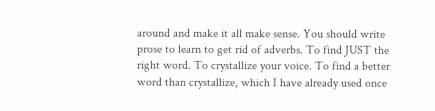around and make it all make sense. You should write prose to learn to get rid of adverbs. To find JUST the right word. To crystallize your voice. To find a better word than crystallize, which I have already used once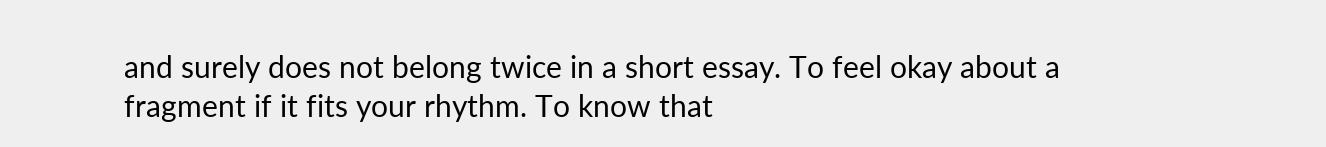and surely does not belong twice in a short essay. To feel okay about a fragment if it fits your rhythm. To know that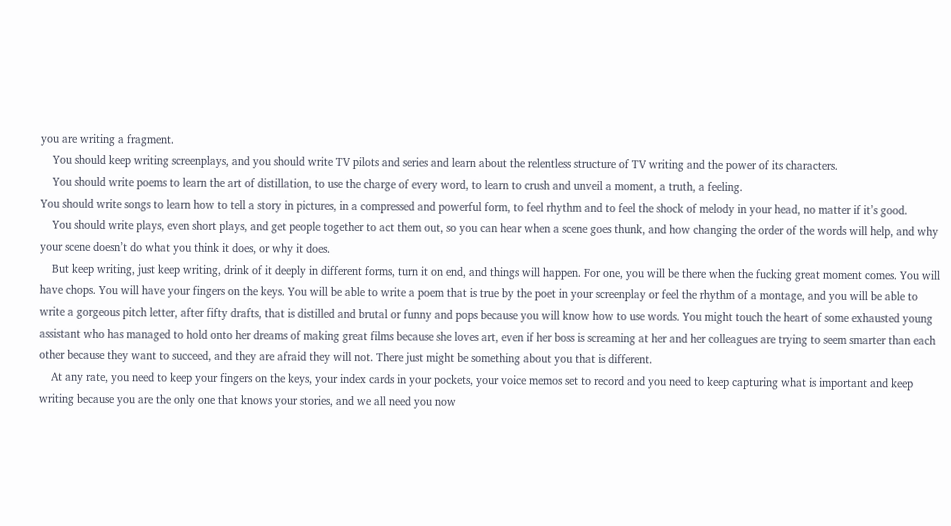you are writing a fragment.
    You should keep writing screenplays, and you should write TV pilots and series and learn about the relentless structure of TV writing and the power of its characters.
    You should write poems to learn the art of distillation, to use the charge of every word, to learn to crush and unveil a moment, a truth, a feeling.
You should write songs to learn how to tell a story in pictures, in a compressed and powerful form, to feel rhythm and to feel the shock of melody in your head, no matter if it’s good.
    You should write plays, even short plays, and get people together to act them out, so you can hear when a scene goes thunk, and how changing the order of the words will help, and why your scene doesn’t do what you think it does, or why it does.
    But keep writing, just keep writing, drink of it deeply in different forms, turn it on end, and things will happen. For one, you will be there when the fucking great moment comes. You will have chops. You will have your fingers on the keys. You will be able to write a poem that is true by the poet in your screenplay or feel the rhythm of a montage, and you will be able to write a gorgeous pitch letter, after fifty drafts, that is distilled and brutal or funny and pops because you will know how to use words. You might touch the heart of some exhausted young assistant who has managed to hold onto her dreams of making great films because she loves art, even if her boss is screaming at her and her colleagues are trying to seem smarter than each other because they want to succeed, and they are afraid they will not. There just might be something about you that is different.
    At any rate, you need to keep your fingers on the keys, your index cards in your pockets, your voice memos set to record and you need to keep capturing what is important and keep writing because you are the only one that knows your stories, and we all need you now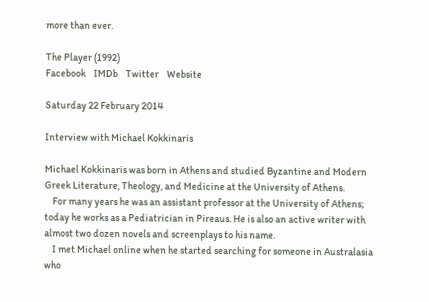more than ever.

The Player (1992)
Facebook    IMDb    Twitter    Website

Saturday 22 February 2014

Interview with Michael Kokkinaris

Michael Kokkinaris was born in Athens and studied Byzantine and Modern Greek Literature, Theology, and Medicine at the University of Athens.
    For many years he was an assistant professor at the University of Athens; today he works as a Pediatrician in Pireaus. He is also an active writer with almost two dozen novels and screenplays to his name.
    I met Michael online when he started searching for someone in Australasia who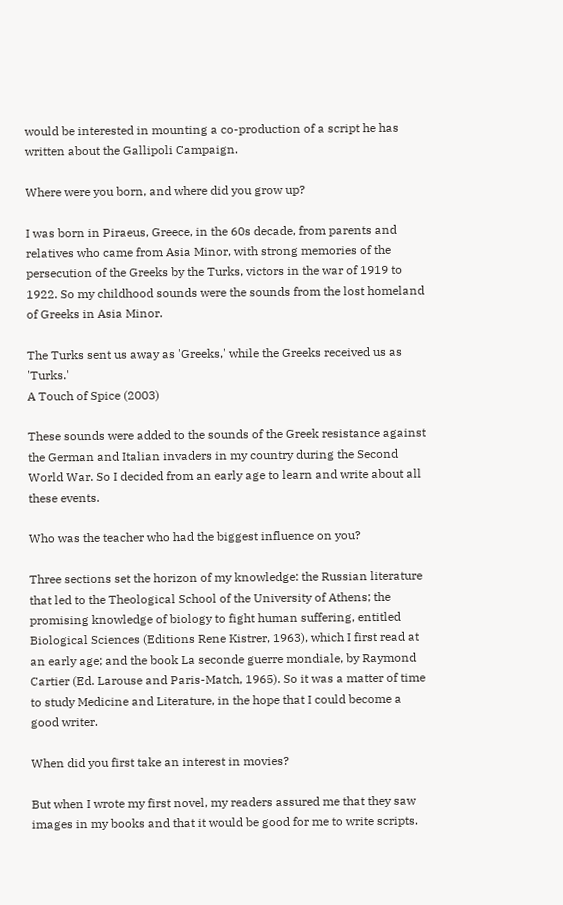would be interested in mounting a co-production of a script he has written about the Gallipoli Campaign.

Where were you born, and where did you grow up?

I was born in Piraeus, Greece, in the 60s decade, from parents and relatives who came from Asia Minor, with strong memories of the persecution of the Greeks by the Turks, victors in the war of 1919 to 1922. So my childhood sounds were the sounds from the lost homeland of Greeks in Asia Minor.

The Turks sent us away as 'Greeks,' while the Greeks received us as 'Turks.'
A Touch of Spice (2003)

These sounds were added to the sounds of the Greek resistance against the German and Italian invaders in my country during the Second World War. So I decided from an early age to learn and write about all these events.

Who was the teacher who had the biggest influence on you?

Three sections set the horizon of my knowledge: the Russian literature that led to the Theological School of the University of Athens; the promising knowledge of biology to fight human suffering, entitled Biological Sciences (Editions Rene Kistrer, 1963), which I first read at an early age; and the book La seconde guerre mondiale, by Raymond Cartier (Ed. Larouse and Paris-Match, 1965). So it was a matter of time to study Medicine and Literature, in the hope that I could become a good writer.

When did you first take an interest in movies?

But when I wrote my first novel, my readers assured me that they saw images in my books and that it would be good for me to write scripts.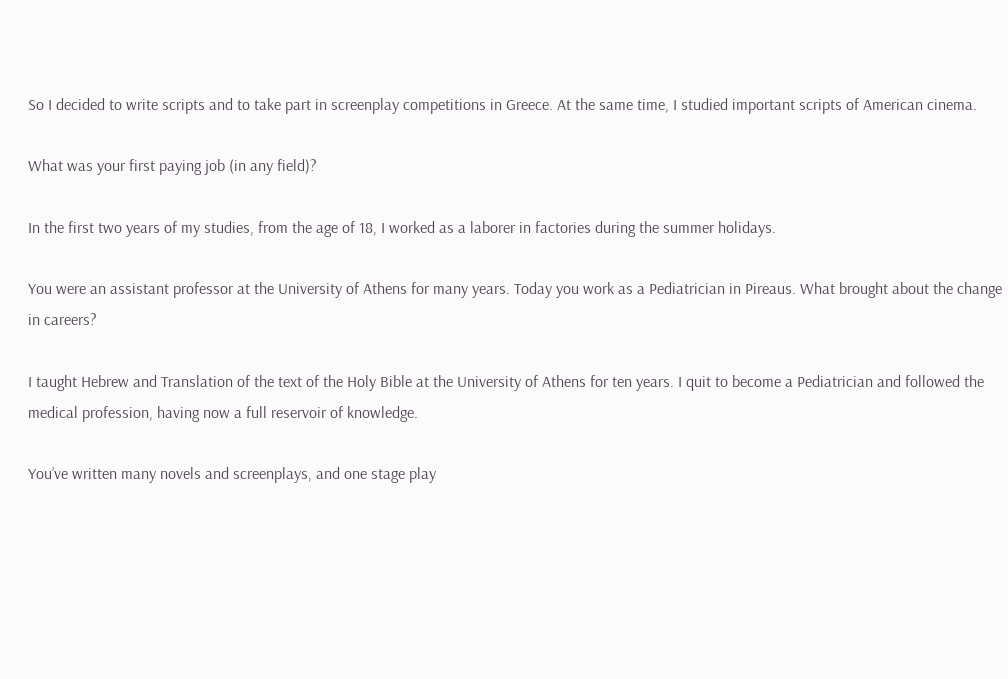So I decided to write scripts and to take part in screenplay competitions in Greece. At the same time, I studied important scripts of American cinema.

What was your first paying job (in any field)?

In the first two years of my studies, from the age of 18, I worked as a laborer in factories during the summer holidays.

You were an assistant professor at the University of Athens for many years. Today you work as a Pediatrician in Pireaus. What brought about the change in careers?

I taught Hebrew and Translation of the text of the Holy Bible at the University of Athens for ten years. I quit to become a Pediatrician and followed the medical profession, having now a full reservoir of knowledge.

You’ve written many novels and screenplays, and one stage play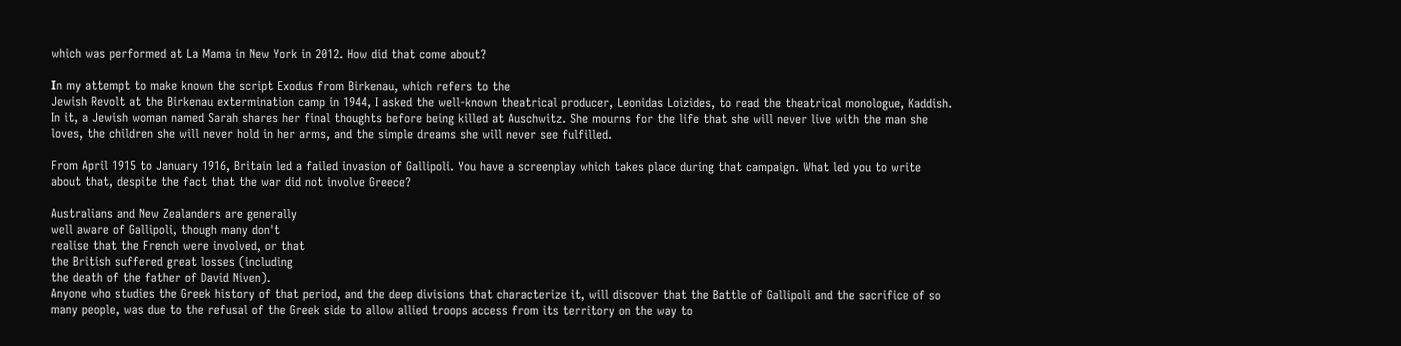which was performed at La Mama in New York in 2012. How did that come about?

Ιn my attempt to make known the script Exodus from Birkenau, which refers to the
Jewish Revolt at the Birkenau extermination camp in 1944, I asked the well-known theatrical producer, Leonidas Loizides, to read the theatrical monologue, Kaddish. In it, a Jewish woman named Sarah shares her final thoughts before being killed at Auschwitz. She mourns for the life that she will never live with the man she loves, the children she will never hold in her arms, and the simple dreams she will never see fulfilled.

From April 1915 to January 1916, Britain led a failed invasion of Gallipoli. You have a screenplay which takes place during that campaign. What led you to write about that, despite the fact that the war did not involve Greece?

Australians and New Zealanders are generally
well aware of Gallipoli, though many don't
realise that the French were involved, or that
the British suffered great losses (including
the death of the father of David Niven).
Anyone who studies the Greek history of that period, and the deep divisions that characterize it, will discover that the Battle of Gallipoli and the sacrifice of so many people, was due to the refusal of the Greek side to allow allied troops access from its territory on the way to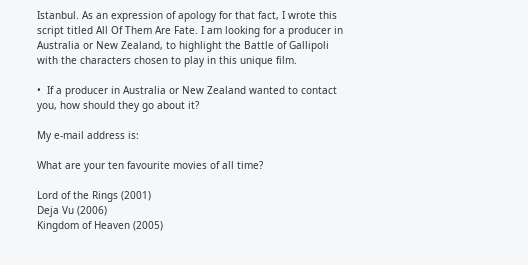Istanbul. As an expression of apology for that fact, I wrote this script titled All Of Them Are Fate. I am looking for a producer in Australia or New Zealand, to highlight the Battle of Gallipoli with the characters chosen to play in this unique film.

•  If a producer in Australia or New Zealand wanted to contact you, how should they go about it?

My e-mail address is:

What are your ten favourite movies of all time?

Lord of the Rings (2001)
Deja Vu (2006)
Kingdom of Heaven (2005)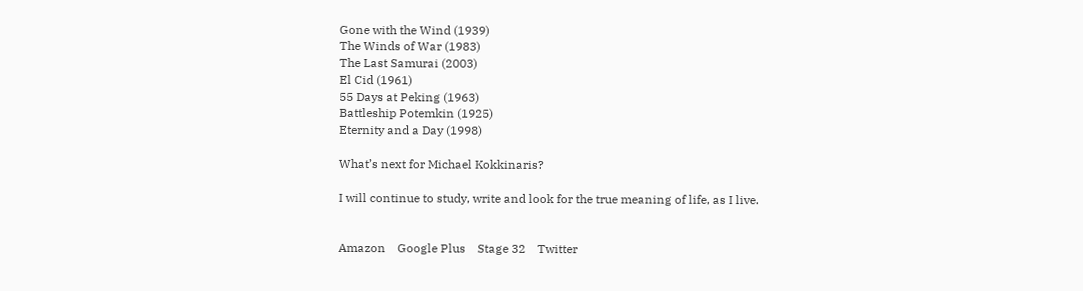Gone with the Wind (1939)
The Winds of War (1983)
The Last Samurai (2003)
El Cid (1961)
55 Days at Peking (1963)
Battleship Potemkin (1925)
Eternity and a Day (1998)

What’s next for Michael Kokkinaris?

I will continue to study, write and look for the true meaning of life, as I live.


Amazon    Google Plus    Stage 32    Twitter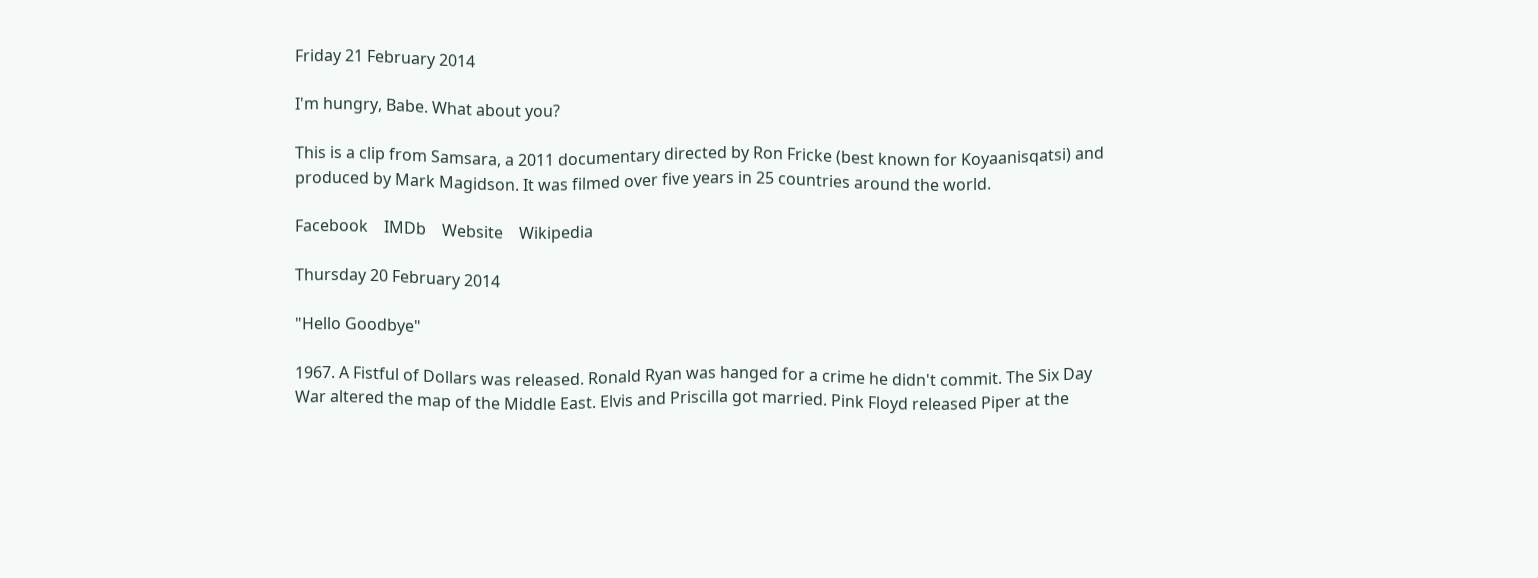Friday 21 February 2014

I'm hungry, Babe. What about you?

This is a clip from Samsara, a 2011 documentary directed by Ron Fricke (best known for Koyaanisqatsi) and produced by Mark Magidson. It was filmed over five years in 25 countries around the world.

Facebook    IMDb    Website    Wikipedia

Thursday 20 February 2014

"Hello Goodbye"

1967. A Fistful of Dollars was released. Ronald Ryan was hanged for a crime he didn't commit. The Six Day War altered the map of the Middle East. Elvis and Priscilla got married. Pink Floyd released Piper at the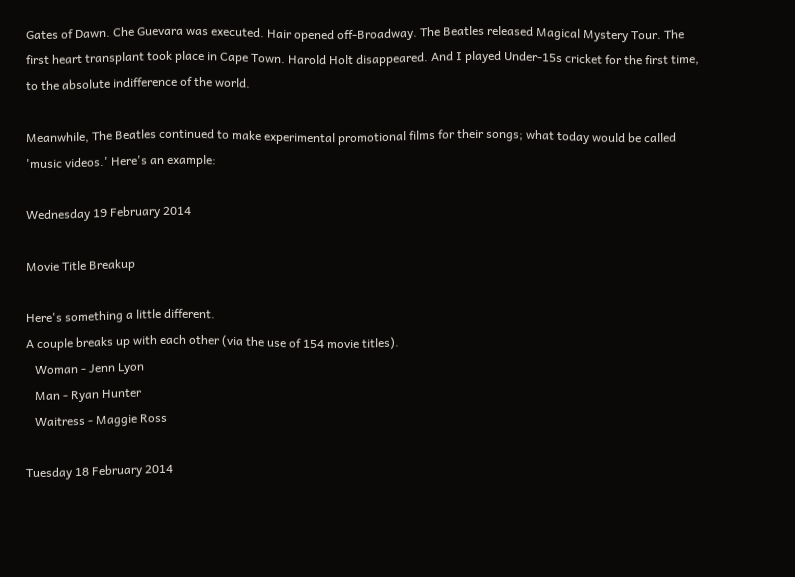Gates of Dawn. Che Guevara was executed. Hair opened off-Broadway. The Beatles released Magical Mystery Tour. The first heart transplant took place in Cape Town. Harold Holt disappeared. And I played Under-15s cricket for the first time, to the absolute indifference of the world.

Meanwhile, The Beatles continued to make experimental promotional films for their songs; what today would be called 'music videos.' Here's an example:

Wednesday 19 February 2014

Movie Title Breakup

Here's something a little different.
A couple breaks up with each other (via the use of 154 movie titles).
   Woman - Jenn Lyon
   Man - Ryan Hunter
   Waitress - Maggie Ross

Tuesday 18 February 2014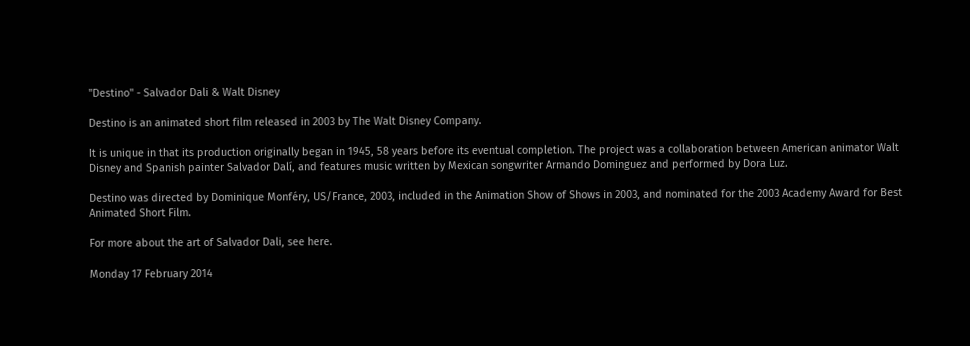"Destino" - Salvador Dali & Walt Disney

Destino is an animated short film released in 2003 by The Walt Disney Company.

It is unique in that its production originally began in 1945, 58 years before its eventual completion. The project was a collaboration between American animator Walt Disney and Spanish painter Salvador Dalí, and features music written by Mexican songwriter Armando Dominguez and performed by Dora Luz.

Destino was directed by Dominique Monféry, US/France, 2003, included in the Animation Show of Shows in 2003, and nominated for the 2003 Academy Award for Best Animated Short Film.

For more about the art of Salvador Dali, see here.

Monday 17 February 2014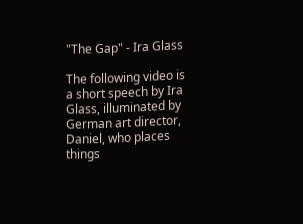"The Gap" - Ira Glass

The following video is a short speech by Ira Glass, illuminated by German art director, Daniel, who places things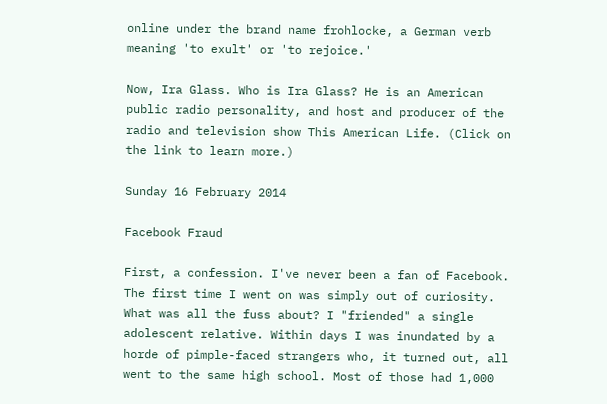online under the brand name frohlocke, a German verb meaning 'to exult' or 'to rejoice.'

Now, Ira Glass. Who is Ira Glass? He is an American public radio personality, and host and producer of the radio and television show This American Life. (Click on the link to learn more.)

Sunday 16 February 2014

Facebook Fraud

First, a confession. I've never been a fan of Facebook. The first time I went on was simply out of curiosity. What was all the fuss about? I "friended" a single adolescent relative. Within days I was inundated by a horde of pimple-faced strangers who, it turned out, all went to the same high school. Most of those had 1,000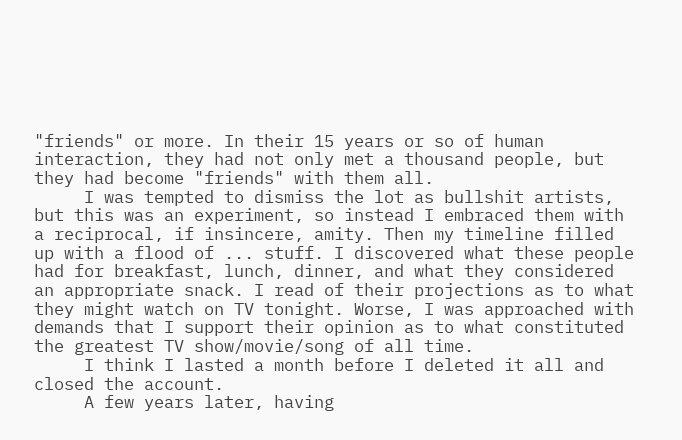"friends" or more. In their 15 years or so of human interaction, they had not only met a thousand people, but they had become "friends" with them all.
     I was tempted to dismiss the lot as bullshit artists, but this was an experiment, so instead I embraced them with a reciprocal, if insincere, amity. Then my timeline filled up with a flood of ... stuff. I discovered what these people had for breakfast, lunch, dinner, and what they considered an appropriate snack. I read of their projections as to what they might watch on TV tonight. Worse, I was approached with demands that I support their opinion as to what constituted the greatest TV show/movie/song of all time.
     I think I lasted a month before I deleted it all and closed the account.
     A few years later, having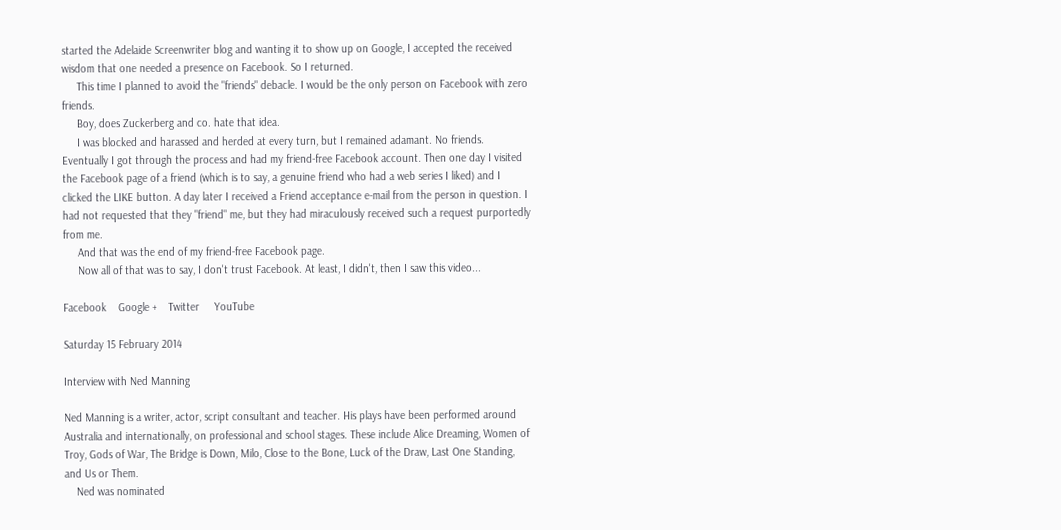started the Adelaide Screenwriter blog and wanting it to show up on Google, I accepted the received wisdom that one needed a presence on Facebook. So I returned.
     This time I planned to avoid the "friends" debacle. I would be the only person on Facebook with zero friends.
     Boy, does Zuckerberg and co. hate that idea.
     I was blocked and harassed and herded at every turn, but I remained adamant. No friends. Eventually I got through the process and had my friend-free Facebook account. Then one day I visited the Facebook page of a friend (which is to say, a genuine friend who had a web series I liked) and I clicked the LIKE button. A day later I received a Friend acceptance e-mail from the person in question. I had not requested that they "friend" me, but they had miraculously received such a request purportedly from me.
     And that was the end of my friend-free Facebook page.
     Now all of that was to say, I don't trust Facebook. At least, I didn't, then I saw this video...

Facebook    Google +    Twitter     YouTube

Saturday 15 February 2014

Interview with Ned Manning

Ned Manning is a writer, actor, script consultant and teacher. His plays have been performed around Australia and internationally, on professional and school stages. These include Alice Dreaming, Women of Troy, Gods of War, The Bridge is Down, Milo, Close to the Bone, Luck of the Draw, Last One Standing, and Us or Them.
    Ned was nominated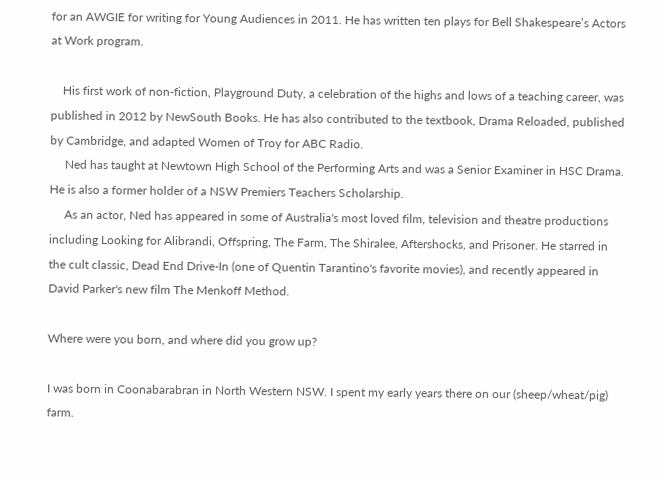for an AWGIE for writing for Young Audiences in 2011. He has written ten plays for Bell Shakespeare’s Actors at Work program.

    His first work of non-fiction, Playground Duty, a celebration of the highs and lows of a teaching career, was published in 2012 by NewSouth Books. He has also contributed to the textbook, Drama Reloaded, published by Cambridge, and adapted Women of Troy for ABC Radio.
     Ned has taught at Newtown High School of the Performing Arts and was a Senior Examiner in HSC Drama. He is also a former holder of a NSW Premiers Teachers Scholarship.
     As an actor, Ned has appeared in some of Australia's most loved film, television and theatre productions including Looking for Alibrandi, Offspring, The Farm, The Shiralee, Aftershocks, and Prisoner. He starred in the cult classic, Dead End Drive-In (one of Quentin Tarantino's favorite movies), and recently appeared in David Parker's new film The Menkoff Method.

Where were you born, and where did you grow up?

I was born in Coonabarabran in North Western NSW. I spent my early years there on our (sheep/wheat/pig) farm.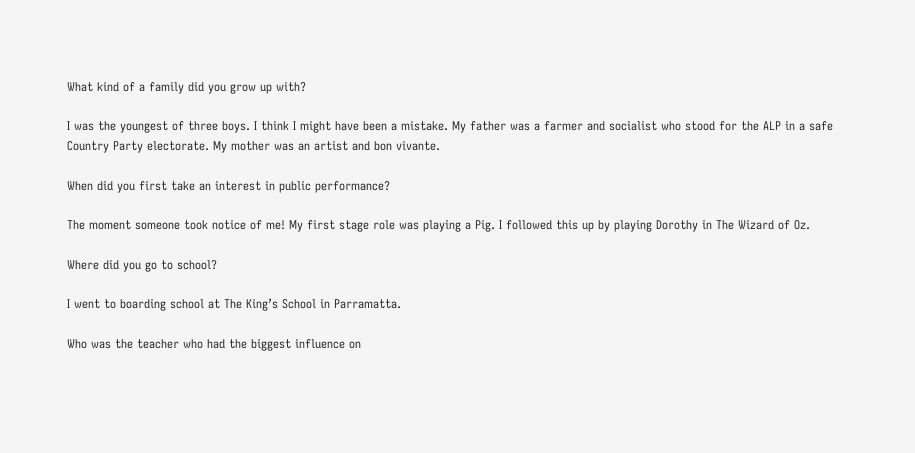What kind of a family did you grow up with?

I was the youngest of three boys. I think I might have been a mistake. My father was a farmer and socialist who stood for the ALP in a safe Country Party electorate. My mother was an artist and bon vivante.

When did you first take an interest in public performance?

The moment someone took notice of me! My first stage role was playing a Pig. I followed this up by playing Dorothy in The Wizard of Oz.

Where did you go to school?

I went to boarding school at The King’s School in Parramatta.

Who was the teacher who had the biggest influence on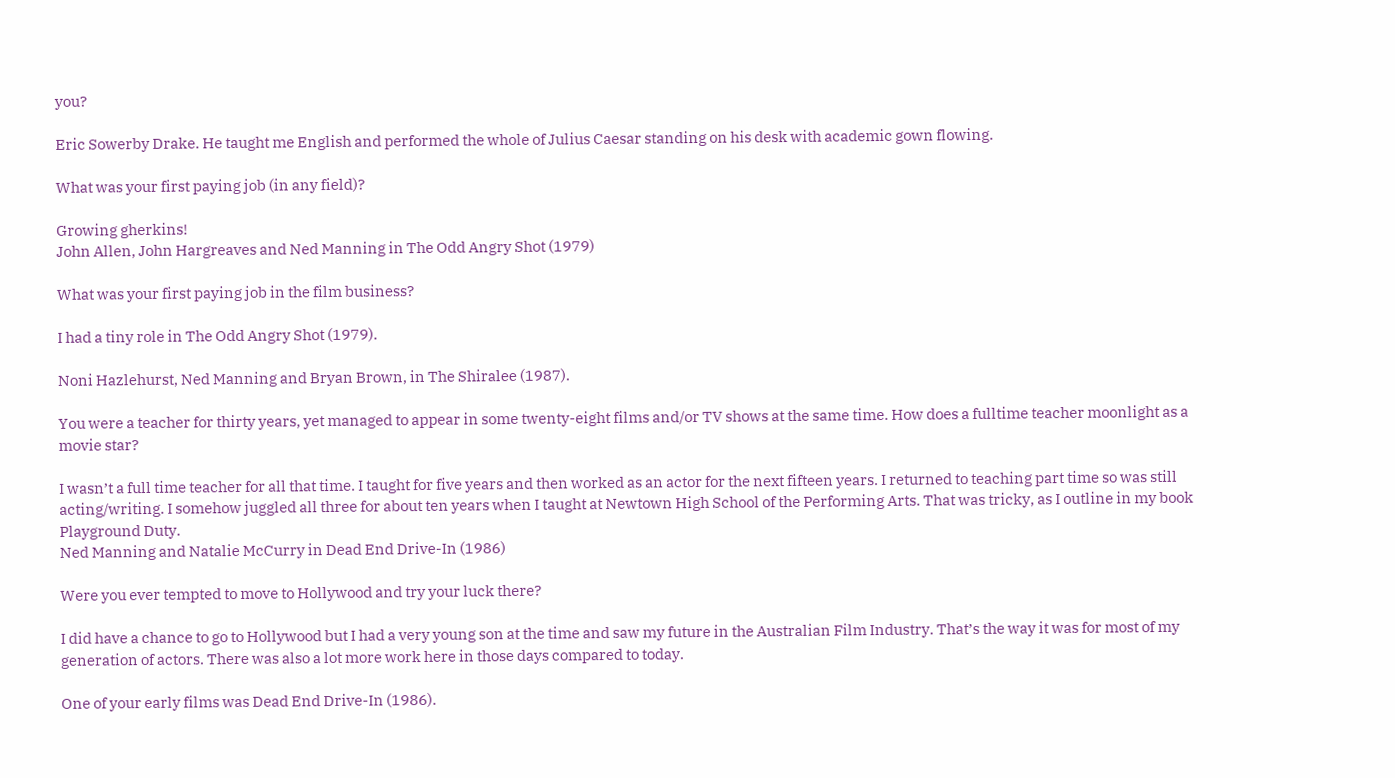you?

Eric Sowerby Drake. He taught me English and performed the whole of Julius Caesar standing on his desk with academic gown flowing.

What was your first paying job (in any field)?

Growing gherkins!
John Allen, John Hargreaves and Ned Manning in The Odd Angry Shot (1979)

What was your first paying job in the film business?

I had a tiny role in The Odd Angry Shot (1979).

Noni Hazlehurst, Ned Manning and Bryan Brown, in The Shiralee (1987).

You were a teacher for thirty years, yet managed to appear in some twenty-eight films and/or TV shows at the same time. How does a fulltime teacher moonlight as a movie star?

I wasn’t a full time teacher for all that time. I taught for five years and then worked as an actor for the next fifteen years. I returned to teaching part time so was still acting/writing. I somehow juggled all three for about ten years when I taught at Newtown High School of the Performing Arts. That was tricky, as I outline in my book Playground Duty.
Ned Manning and Natalie McCurry in Dead End Drive-In (1986)

Were you ever tempted to move to Hollywood and try your luck there?

I did have a chance to go to Hollywood but I had a very young son at the time and saw my future in the Australian Film Industry. That’s the way it was for most of my generation of actors. There was also a lot more work here in those days compared to today.

One of your early films was Dead End Drive-In (1986).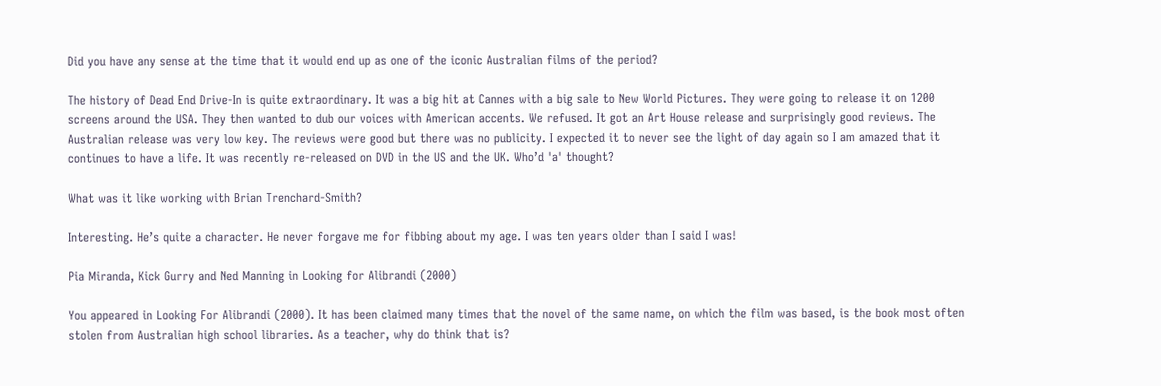Did you have any sense at the time that it would end up as one of the iconic Australian films of the period?

The history of Dead End Drive-In is quite extraordinary. It was a big hit at Cannes with a big sale to New World Pictures. They were going to release it on 1200 screens around the USA. They then wanted to dub our voices with American accents. We refused. It got an Art House release and surprisingly good reviews. The Australian release was very low key. The reviews were good but there was no publicity. I expected it to never see the light of day again so I am amazed that it continues to have a life. It was recently re-released on DVD in the US and the UK. Who’d 'a' thought?

What was it like working with Brian Trenchard-Smith?

Interesting. He’s quite a character. He never forgave me for fibbing about my age. I was ten years older than I said I was!

Pia Miranda, Kick Gurry and Ned Manning in Looking for Alibrandi (2000)

You appeared in Looking For Alibrandi (2000). It has been claimed many times that the novel of the same name, on which the film was based, is the book most often stolen from Australian high school libraries. As a teacher, why do think that is?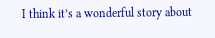I think it’s a wonderful story about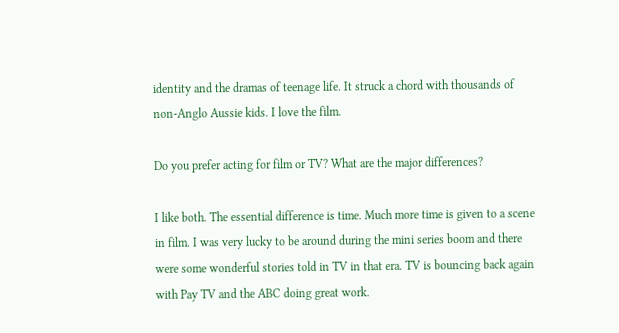identity and the dramas of teenage life. It struck a chord with thousands of non-Anglo Aussie kids. I love the film.

Do you prefer acting for film or TV? What are the major differences?

I like both. The essential difference is time. Much more time is given to a scene in film. I was very lucky to be around during the mini series boom and there were some wonderful stories told in TV in that era. TV is bouncing back again with Pay TV and the ABC doing great work.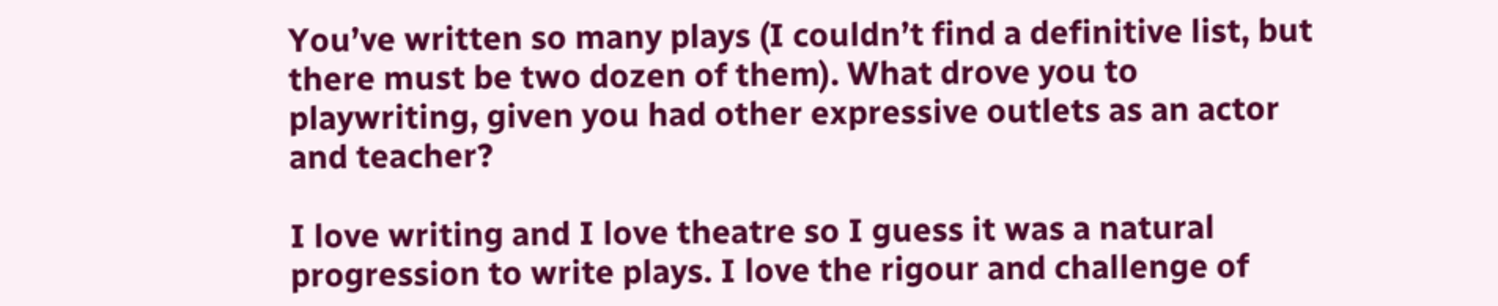You’ve written so many plays (I couldn’t find a definitive list, but there must be two dozen of them). What drove you to playwriting, given you had other expressive outlets as an actor and teacher?

I love writing and I love theatre so I guess it was a natural progression to write plays. I love the rigour and challenge of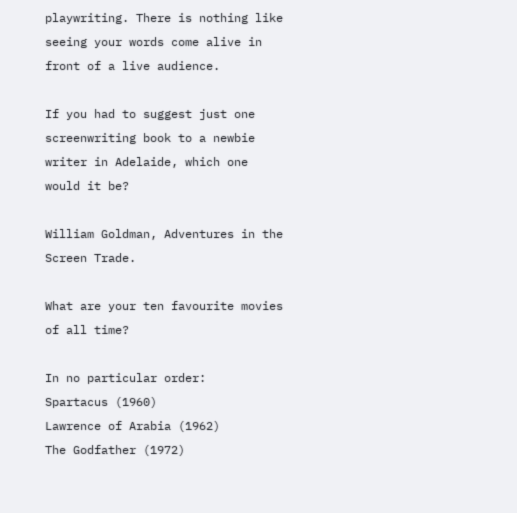playwriting. There is nothing like seeing your words come alive in front of a live audience.

If you had to suggest just one screenwriting book to a newbie writer in Adelaide, which one would it be?

William Goldman, Adventures in the Screen Trade.

What are your ten favourite movies of all time?

In no particular order:
Spartacus (1960)
Lawrence of Arabia (1962)
The Godfather (1972)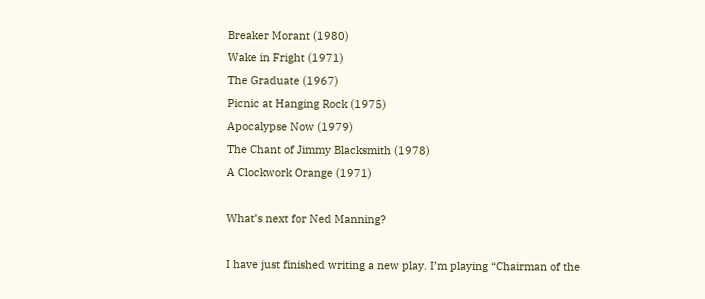Breaker Morant (1980)
Wake in Fright (1971)
The Graduate (1967)
Picnic at Hanging Rock (1975)
Apocalypse Now (1979)
The Chant of Jimmy Blacksmith (1978)
A Clockwork Orange (1971)

What’s next for Ned Manning?

I have just finished writing a new play. I’m playing “Chairman of the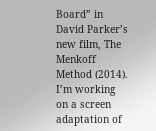Board” in David Parker’s new film, The Menkoff Method (2014). I’m working on a screen adaptation of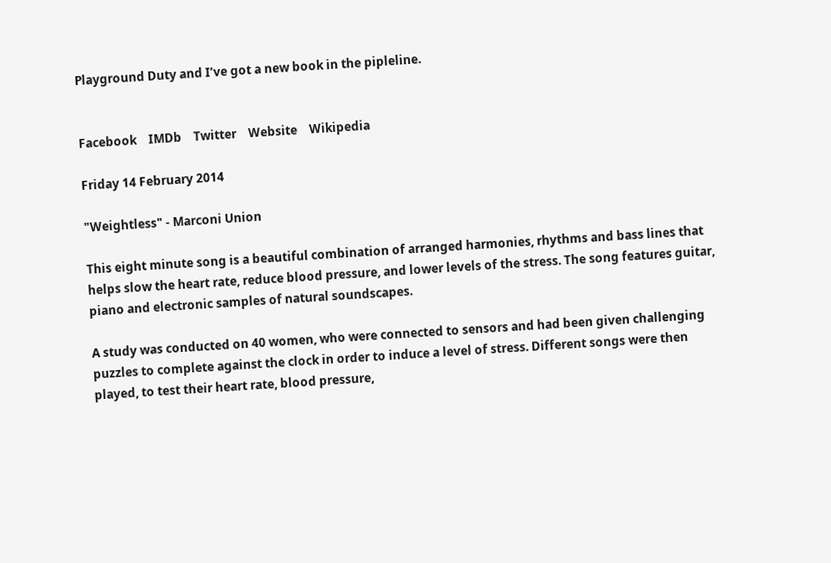Playground Duty and I’ve got a new book in the pipleline.


Facebook    IMDb    Twitter    Website    Wikipedia

Friday 14 February 2014

"Weightless" - Marconi Union

This eight minute song is a beautiful combination of arranged harmonies, rhythms and bass lines that helps slow the heart rate, reduce blood pressure, and lower levels of the stress. The song features guitar, piano and electronic samples of natural soundscapes.

A study was conducted on 40 women, who were connected to sensors and had been given challenging puzzles to complete against the clock in order to induce a level of stress. Different songs were then played, to test their heart rate, blood pressure,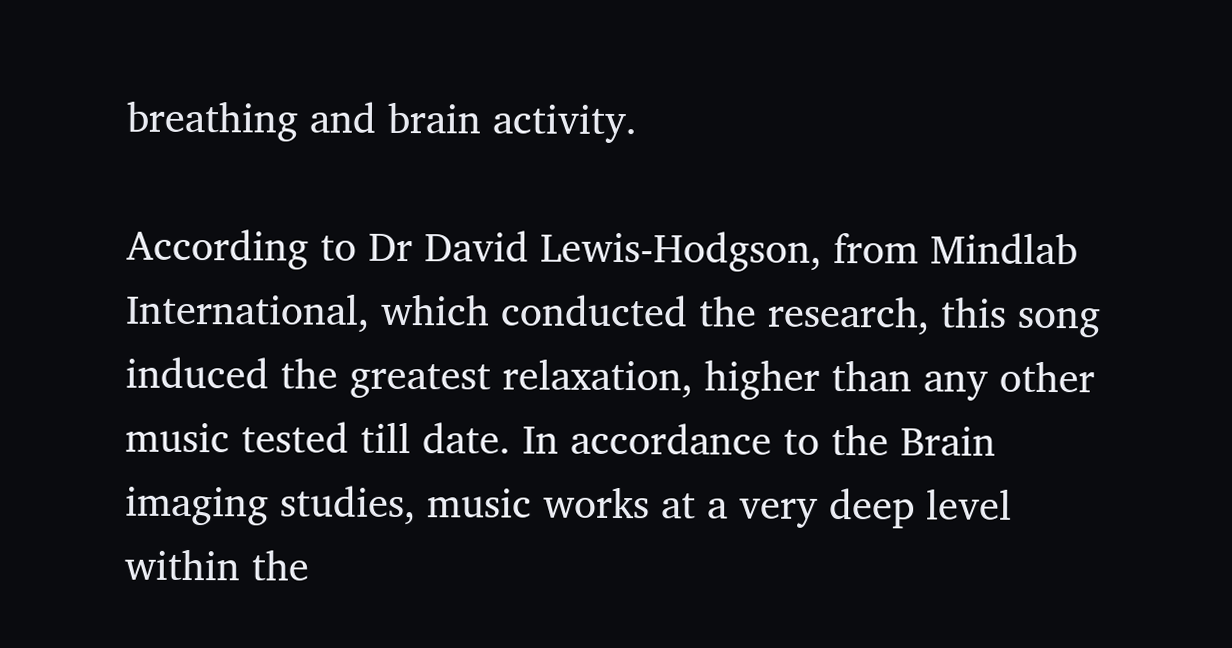breathing and brain activity.

According to Dr David Lewis-Hodgson, from Mindlab International, which conducted the research, this song induced the greatest relaxation, higher than any other music tested till date. In accordance to the Brain imaging studies, music works at a very deep level within the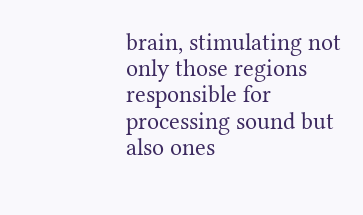brain, stimulating not only those regions responsible for processing sound but also ones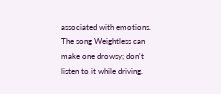associated with emotions. The song Weightless can make one drowsy; don't listen to it while driving.